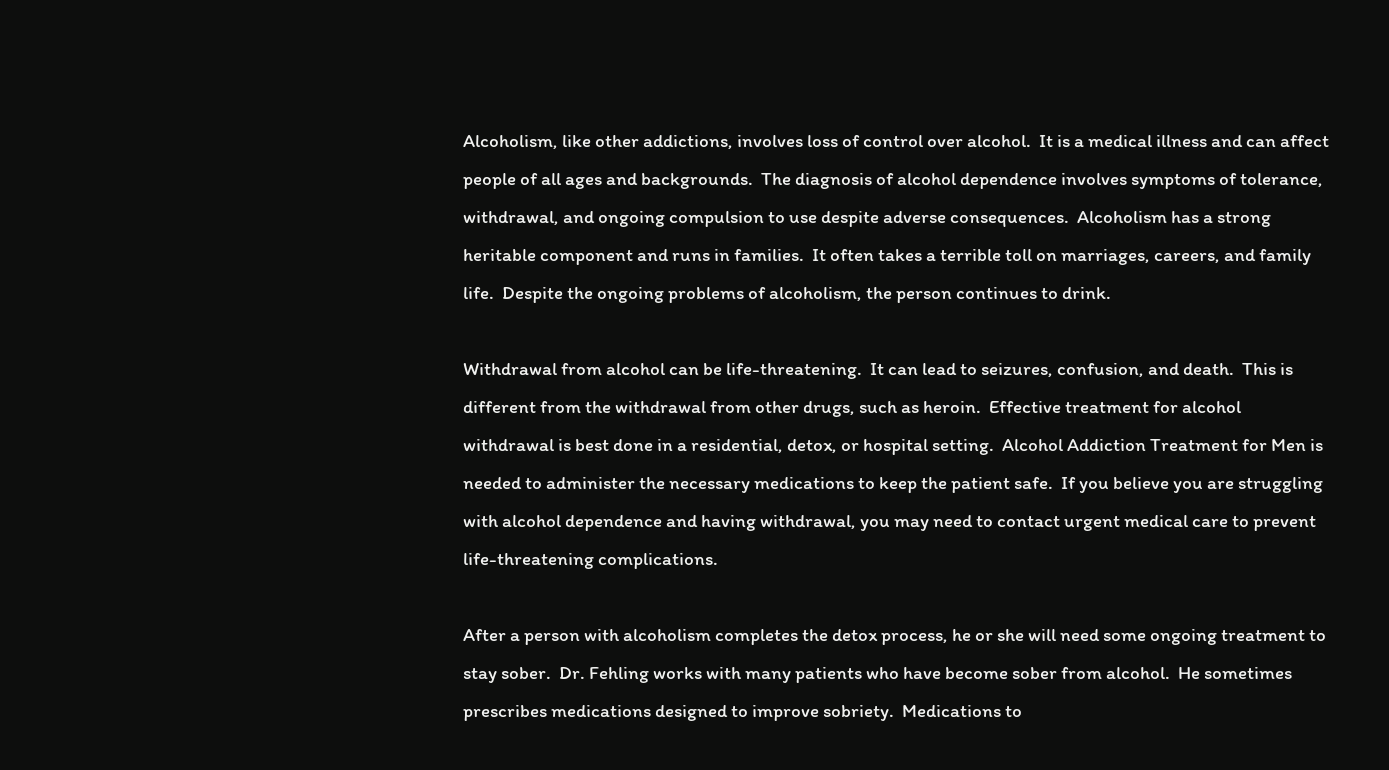Alcoholism, like other addictions, involves loss of control over alcohol.  It is a medical illness and can affect people of all ages and backgrounds.  The diagnosis of alcohol dependence involves symptoms of tolerance, withdrawal, and ongoing compulsion to use despite adverse consequences.  Alcoholism has a strong heritable component and runs in families.  It often takes a terrible toll on marriages, careers, and family life.  Despite the ongoing problems of alcoholism, the person continues to drink.

Withdrawal from alcohol can be life-threatening.  It can lead to seizures, confusion, and death.  This is different from the withdrawal from other drugs, such as heroin.  Effective treatment for alcohol withdrawal is best done in a residential, detox, or hospital setting.  Alcohol Addiction Treatment for Men is needed to administer the necessary medications to keep the patient safe.  If you believe you are struggling with alcohol dependence and having withdrawal, you may need to contact urgent medical care to prevent life-threatening complications.

After a person with alcoholism completes the detox process, he or she will need some ongoing treatment to stay sober.  Dr. Fehling works with many patients who have become sober from alcohol.  He sometimes prescribes medications designed to improve sobriety.  Medications to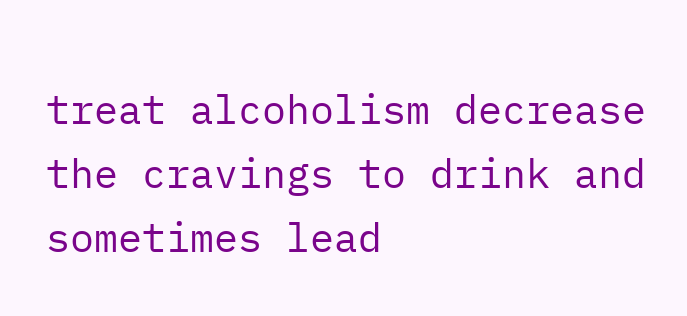treat alcoholism decrease the cravings to drink and sometimes lead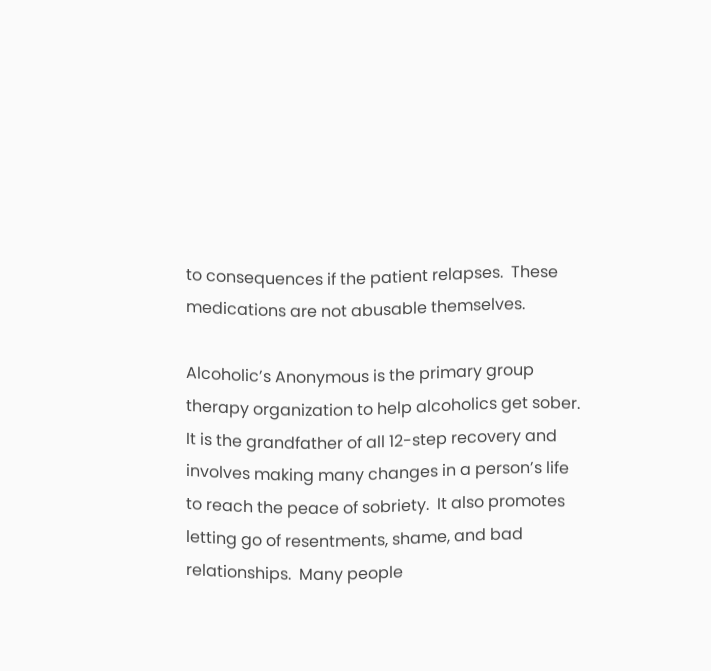to consequences if the patient relapses.  These medications are not abusable themselves.

Alcoholic’s Anonymous is the primary group therapy organization to help alcoholics get sober.  It is the grandfather of all 12-step recovery and involves making many changes in a person’s life to reach the peace of sobriety.  It also promotes letting go of resentments, shame, and bad relationships.  Many people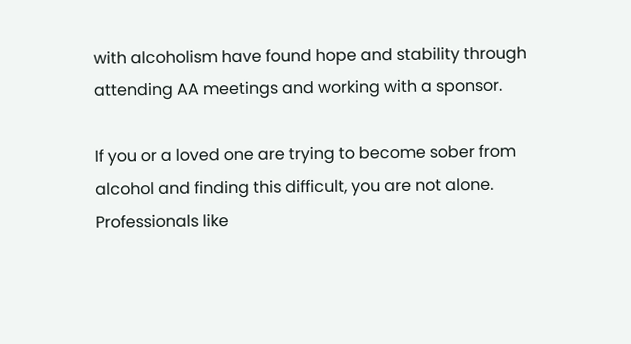with alcoholism have found hope and stability through attending AA meetings and working with a sponsor.

If you or a loved one are trying to become sober from alcohol and finding this difficult, you are not alone.  Professionals like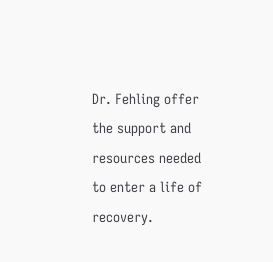Dr. Fehling offer the support and resources needed to enter a life of recovery.